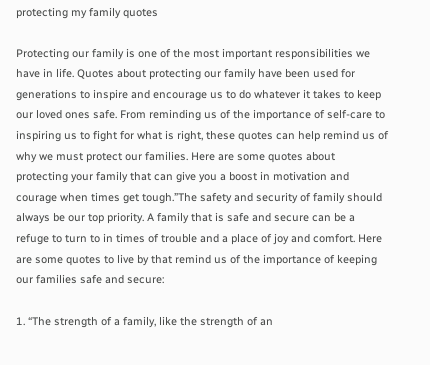protecting my family quotes

Protecting our family is one of the most important responsibilities we have in life. Quotes about protecting our family have been used for generations to inspire and encourage us to do whatever it takes to keep our loved ones safe. From reminding us of the importance of self-care to inspiring us to fight for what is right, these quotes can help remind us of why we must protect our families. Here are some quotes about protecting your family that can give you a boost in motivation and courage when times get tough.”The safety and security of family should always be our top priority. A family that is safe and secure can be a refuge to turn to in times of trouble and a place of joy and comfort. Here are some quotes to live by that remind us of the importance of keeping our families safe and secure:

1. “The strength of a family, like the strength of an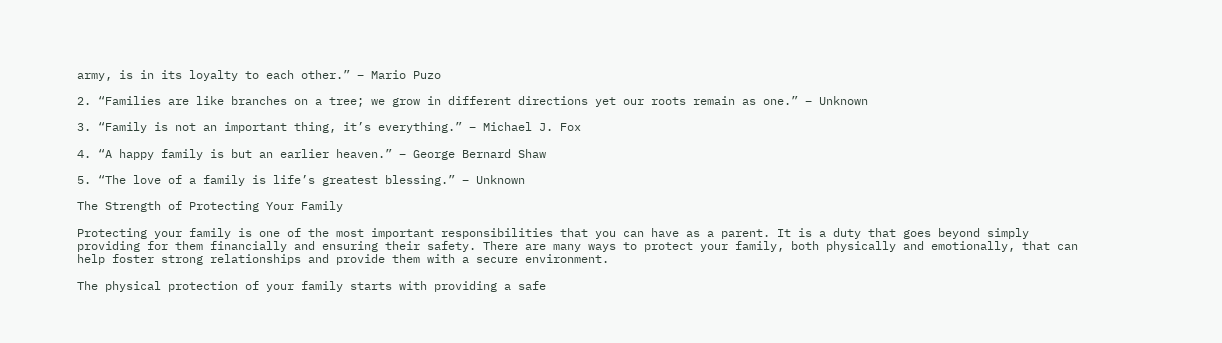army, is in its loyalty to each other.” – Mario Puzo

2. “Families are like branches on a tree; we grow in different directions yet our roots remain as one.” – Unknown

3. “Family is not an important thing, it’s everything.” – Michael J. Fox

4. “A happy family is but an earlier heaven.” – George Bernard Shaw

5. “The love of a family is life’s greatest blessing.” – Unknown

The Strength of Protecting Your Family

Protecting your family is one of the most important responsibilities that you can have as a parent. It is a duty that goes beyond simply providing for them financially and ensuring their safety. There are many ways to protect your family, both physically and emotionally, that can help foster strong relationships and provide them with a secure environment.

The physical protection of your family starts with providing a safe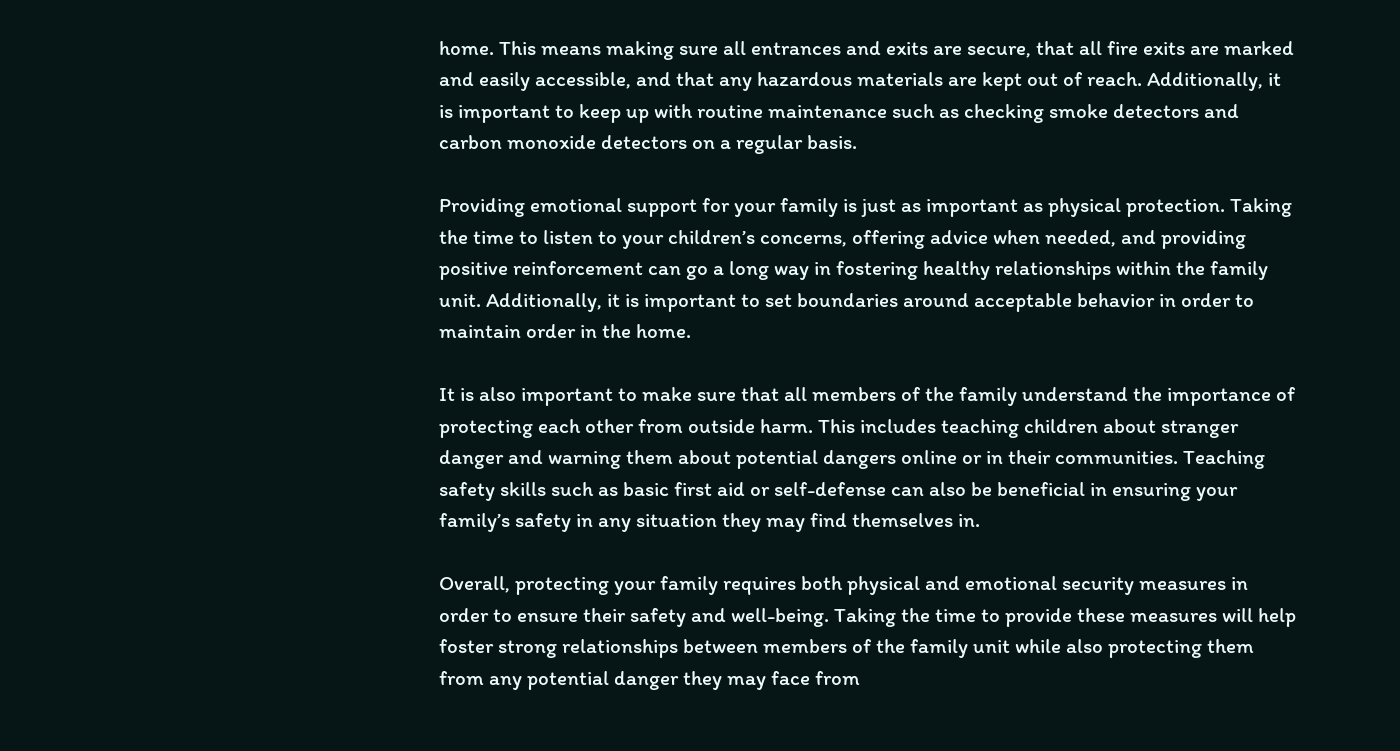home. This means making sure all entrances and exits are secure, that all fire exits are marked and easily accessible, and that any hazardous materials are kept out of reach. Additionally, it is important to keep up with routine maintenance such as checking smoke detectors and carbon monoxide detectors on a regular basis.

Providing emotional support for your family is just as important as physical protection. Taking the time to listen to your children’s concerns, offering advice when needed, and providing positive reinforcement can go a long way in fostering healthy relationships within the family unit. Additionally, it is important to set boundaries around acceptable behavior in order to maintain order in the home.

It is also important to make sure that all members of the family understand the importance of protecting each other from outside harm. This includes teaching children about stranger danger and warning them about potential dangers online or in their communities. Teaching safety skills such as basic first aid or self-defense can also be beneficial in ensuring your family’s safety in any situation they may find themselves in.

Overall, protecting your family requires both physical and emotional security measures in order to ensure their safety and well-being. Taking the time to provide these measures will help foster strong relationships between members of the family unit while also protecting them from any potential danger they may face from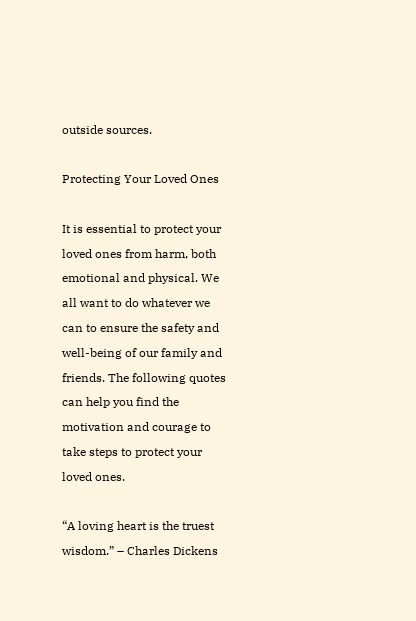outside sources.

Protecting Your Loved Ones

It is essential to protect your loved ones from harm, both emotional and physical. We all want to do whatever we can to ensure the safety and well-being of our family and friends. The following quotes can help you find the motivation and courage to take steps to protect your loved ones.

“A loving heart is the truest wisdom.” – Charles Dickens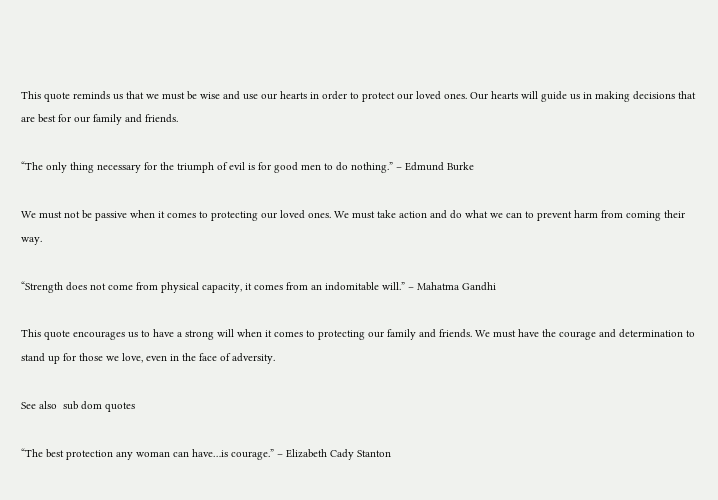This quote reminds us that we must be wise and use our hearts in order to protect our loved ones. Our hearts will guide us in making decisions that are best for our family and friends.

“The only thing necessary for the triumph of evil is for good men to do nothing.” – Edmund Burke

We must not be passive when it comes to protecting our loved ones. We must take action and do what we can to prevent harm from coming their way.

“Strength does not come from physical capacity, it comes from an indomitable will.” – Mahatma Gandhi

This quote encourages us to have a strong will when it comes to protecting our family and friends. We must have the courage and determination to stand up for those we love, even in the face of adversity.

See also  sub dom quotes

“The best protection any woman can have…is courage.” – Elizabeth Cady Stanton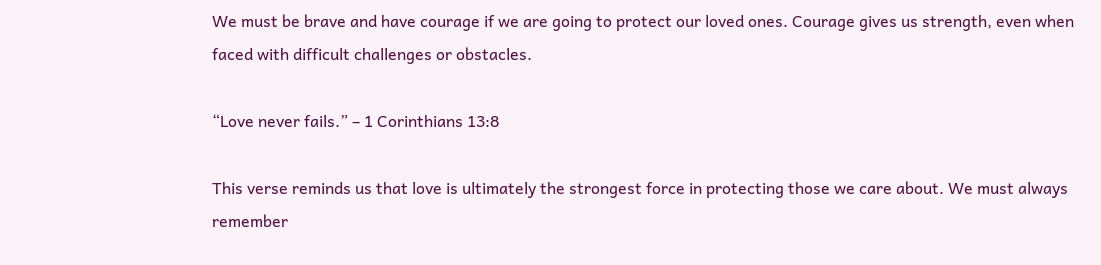We must be brave and have courage if we are going to protect our loved ones. Courage gives us strength, even when faced with difficult challenges or obstacles.

“Love never fails.” – 1 Corinthians 13:8

This verse reminds us that love is ultimately the strongest force in protecting those we care about. We must always remember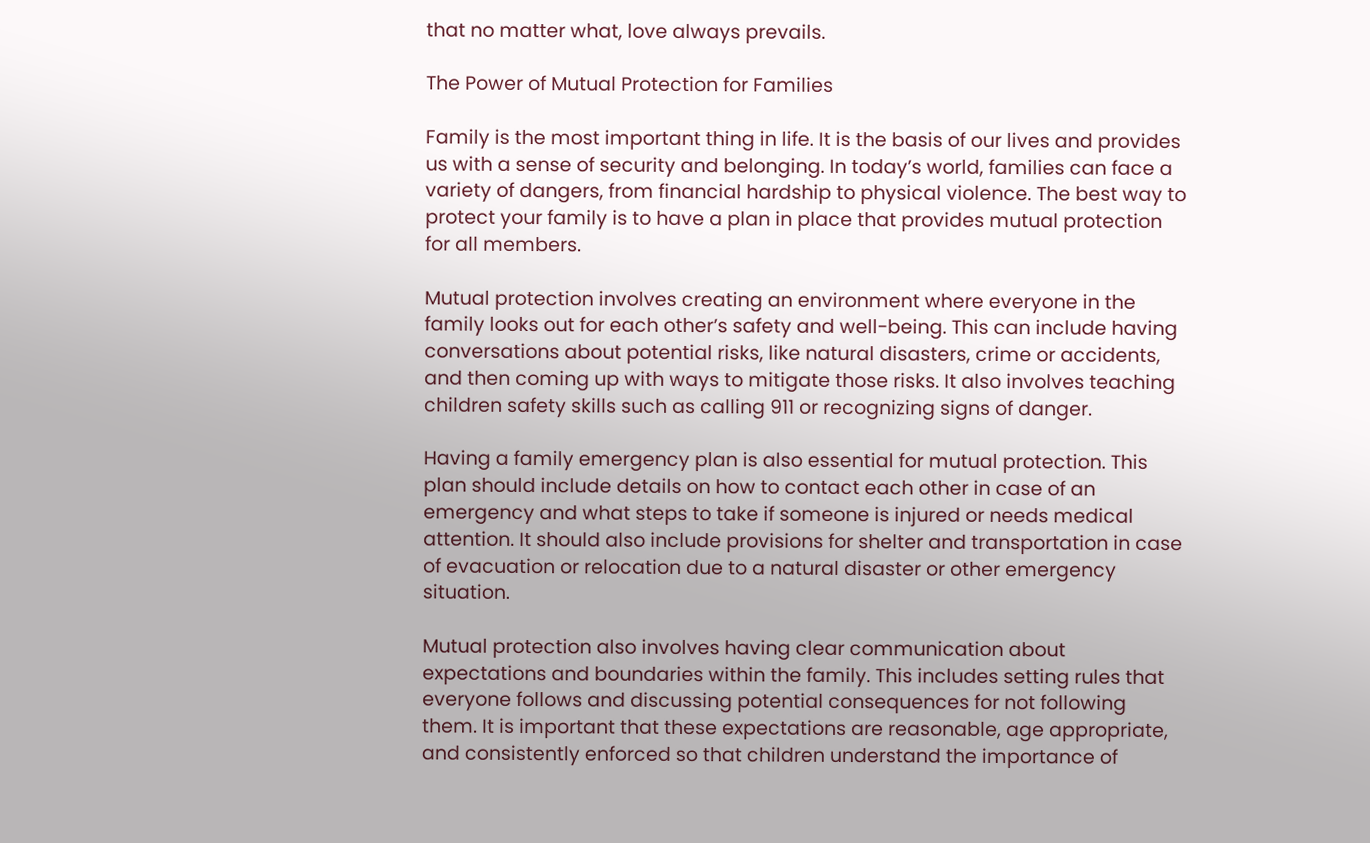that no matter what, love always prevails.

The Power of Mutual Protection for Families

Family is the most important thing in life. It is the basis of our lives and provides us with a sense of security and belonging. In today’s world, families can face a variety of dangers, from financial hardship to physical violence. The best way to protect your family is to have a plan in place that provides mutual protection for all members.

Mutual protection involves creating an environment where everyone in the family looks out for each other’s safety and well-being. This can include having conversations about potential risks, like natural disasters, crime or accidents, and then coming up with ways to mitigate those risks. It also involves teaching children safety skills such as calling 911 or recognizing signs of danger.

Having a family emergency plan is also essential for mutual protection. This plan should include details on how to contact each other in case of an emergency and what steps to take if someone is injured or needs medical attention. It should also include provisions for shelter and transportation in case of evacuation or relocation due to a natural disaster or other emergency situation.

Mutual protection also involves having clear communication about expectations and boundaries within the family. This includes setting rules that everyone follows and discussing potential consequences for not following them. It is important that these expectations are reasonable, age appropriate, and consistently enforced so that children understand the importance of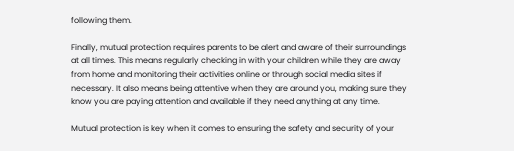following them.

Finally, mutual protection requires parents to be alert and aware of their surroundings at all times. This means regularly checking in with your children while they are away from home and monitoring their activities online or through social media sites if necessary. It also means being attentive when they are around you, making sure they know you are paying attention and available if they need anything at any time.

Mutual protection is key when it comes to ensuring the safety and security of your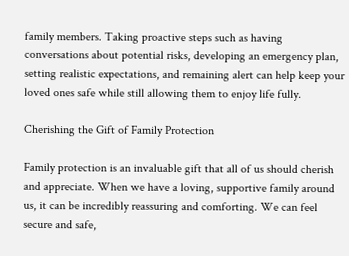family members. Taking proactive steps such as having conversations about potential risks, developing an emergency plan, setting realistic expectations, and remaining alert can help keep your loved ones safe while still allowing them to enjoy life fully.

Cherishing the Gift of Family Protection

Family protection is an invaluable gift that all of us should cherish and appreciate. When we have a loving, supportive family around us, it can be incredibly reassuring and comforting. We can feel secure and safe,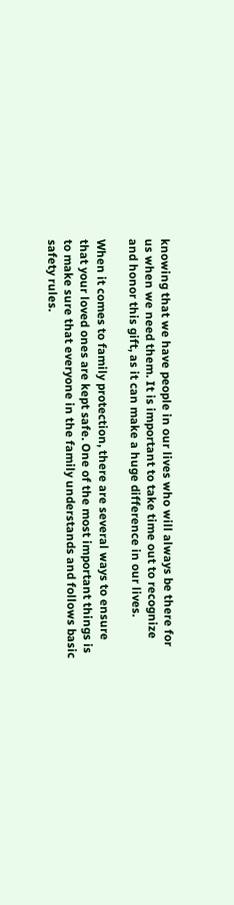knowing that we have people in our lives who will always be there for us when we need them. It is important to take time out to recognize and honor this gift, as it can make a huge difference in our lives.

When it comes to family protection, there are several ways to ensure that your loved ones are kept safe. One of the most important things is to make sure that everyone in the family understands and follows basic safety rules.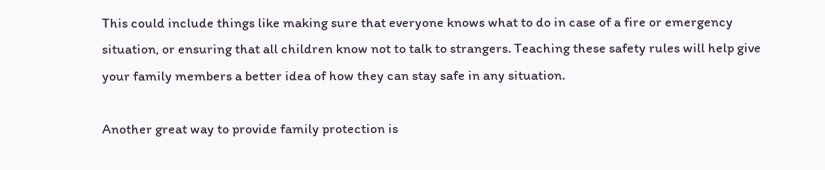This could include things like making sure that everyone knows what to do in case of a fire or emergency situation, or ensuring that all children know not to talk to strangers. Teaching these safety rules will help give your family members a better idea of how they can stay safe in any situation.

Another great way to provide family protection is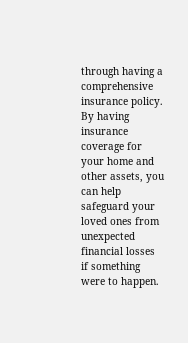through having a comprehensive insurance policy. By having insurance coverage for your home and other assets, you can help safeguard your loved ones from unexpected financial losses if something were to happen.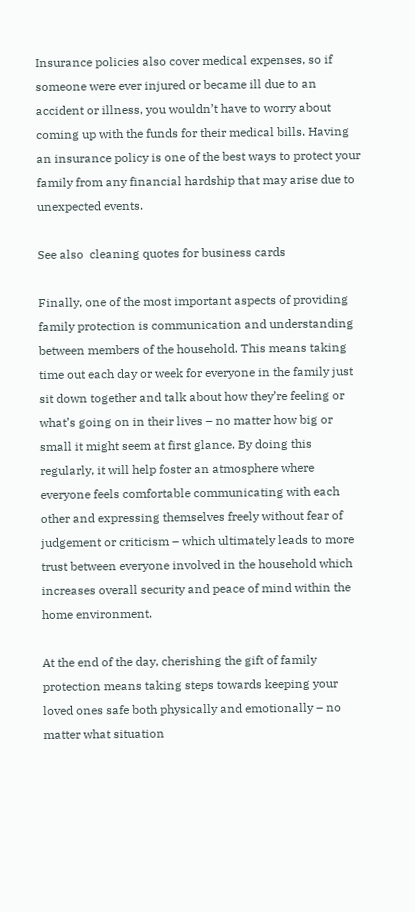Insurance policies also cover medical expenses, so if someone were ever injured or became ill due to an accident or illness, you wouldn’t have to worry about coming up with the funds for their medical bills. Having an insurance policy is one of the best ways to protect your family from any financial hardship that may arise due to unexpected events.

See also  cleaning quotes for business cards

Finally, one of the most important aspects of providing family protection is communication and understanding between members of the household. This means taking time out each day or week for everyone in the family just sit down together and talk about how they’re feeling or what’s going on in their lives – no matter how big or small it might seem at first glance. By doing this regularly, it will help foster an atmosphere where everyone feels comfortable communicating with each other and expressing themselves freely without fear of judgement or criticism – which ultimately leads to more trust between everyone involved in the household which increases overall security and peace of mind within the home environment.

At the end of the day, cherishing the gift of family protection means taking steps towards keeping your loved ones safe both physically and emotionally – no matter what situation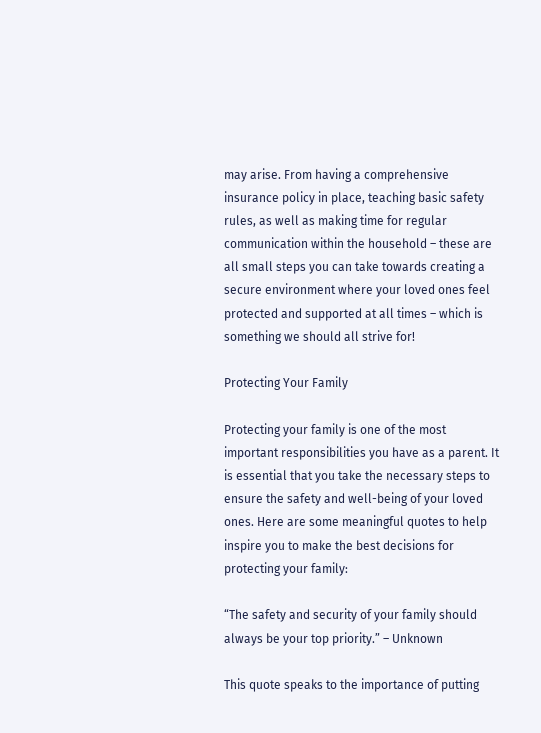may arise. From having a comprehensive insurance policy in place, teaching basic safety rules, as well as making time for regular communication within the household – these are all small steps you can take towards creating a secure environment where your loved ones feel protected and supported at all times – which is something we should all strive for!

Protecting Your Family

Protecting your family is one of the most important responsibilities you have as a parent. It is essential that you take the necessary steps to ensure the safety and well-being of your loved ones. Here are some meaningful quotes to help inspire you to make the best decisions for protecting your family:

“The safety and security of your family should always be your top priority.” – Unknown

This quote speaks to the importance of putting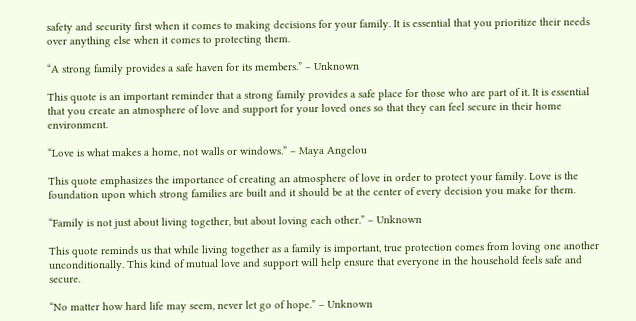safety and security first when it comes to making decisions for your family. It is essential that you prioritize their needs over anything else when it comes to protecting them.

“A strong family provides a safe haven for its members.” – Unknown

This quote is an important reminder that a strong family provides a safe place for those who are part of it. It is essential that you create an atmosphere of love and support for your loved ones so that they can feel secure in their home environment.

“Love is what makes a home, not walls or windows.” – Maya Angelou

This quote emphasizes the importance of creating an atmosphere of love in order to protect your family. Love is the foundation upon which strong families are built and it should be at the center of every decision you make for them.

“Family is not just about living together, but about loving each other.” – Unknown

This quote reminds us that while living together as a family is important, true protection comes from loving one another unconditionally. This kind of mutual love and support will help ensure that everyone in the household feels safe and secure.

“No matter how hard life may seem, never let go of hope.” – Unknown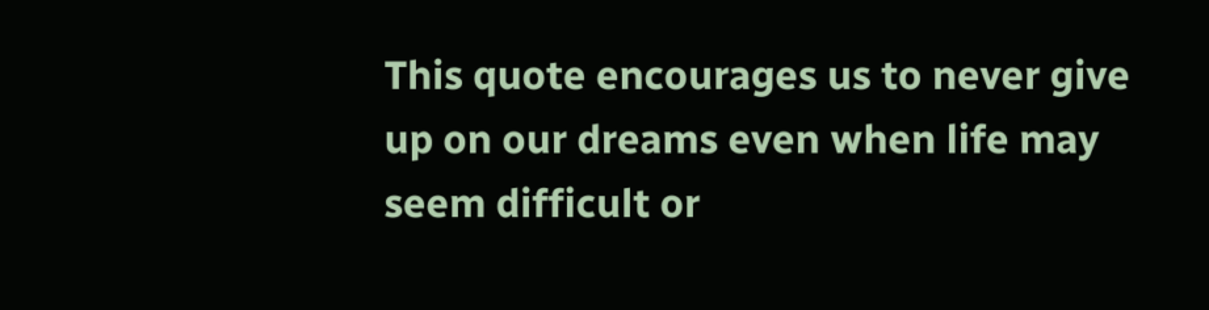This quote encourages us to never give up on our dreams even when life may seem difficult or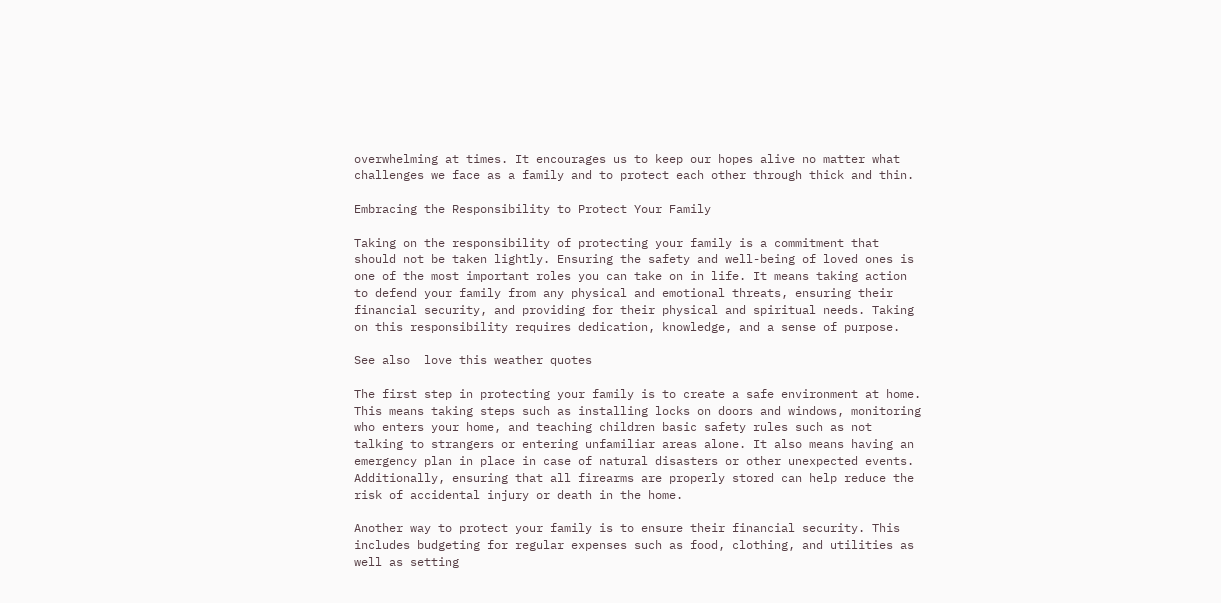overwhelming at times. It encourages us to keep our hopes alive no matter what challenges we face as a family and to protect each other through thick and thin.

Embracing the Responsibility to Protect Your Family

Taking on the responsibility of protecting your family is a commitment that should not be taken lightly. Ensuring the safety and well-being of loved ones is one of the most important roles you can take on in life. It means taking action to defend your family from any physical and emotional threats, ensuring their financial security, and providing for their physical and spiritual needs. Taking on this responsibility requires dedication, knowledge, and a sense of purpose.

See also  love this weather quotes

The first step in protecting your family is to create a safe environment at home. This means taking steps such as installing locks on doors and windows, monitoring who enters your home, and teaching children basic safety rules such as not talking to strangers or entering unfamiliar areas alone. It also means having an emergency plan in place in case of natural disasters or other unexpected events. Additionally, ensuring that all firearms are properly stored can help reduce the risk of accidental injury or death in the home.

Another way to protect your family is to ensure their financial security. This includes budgeting for regular expenses such as food, clothing, and utilities as well as setting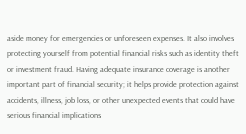aside money for emergencies or unforeseen expenses. It also involves protecting yourself from potential financial risks such as identity theft or investment fraud. Having adequate insurance coverage is another important part of financial security; it helps provide protection against accidents, illness, job loss, or other unexpected events that could have serious financial implications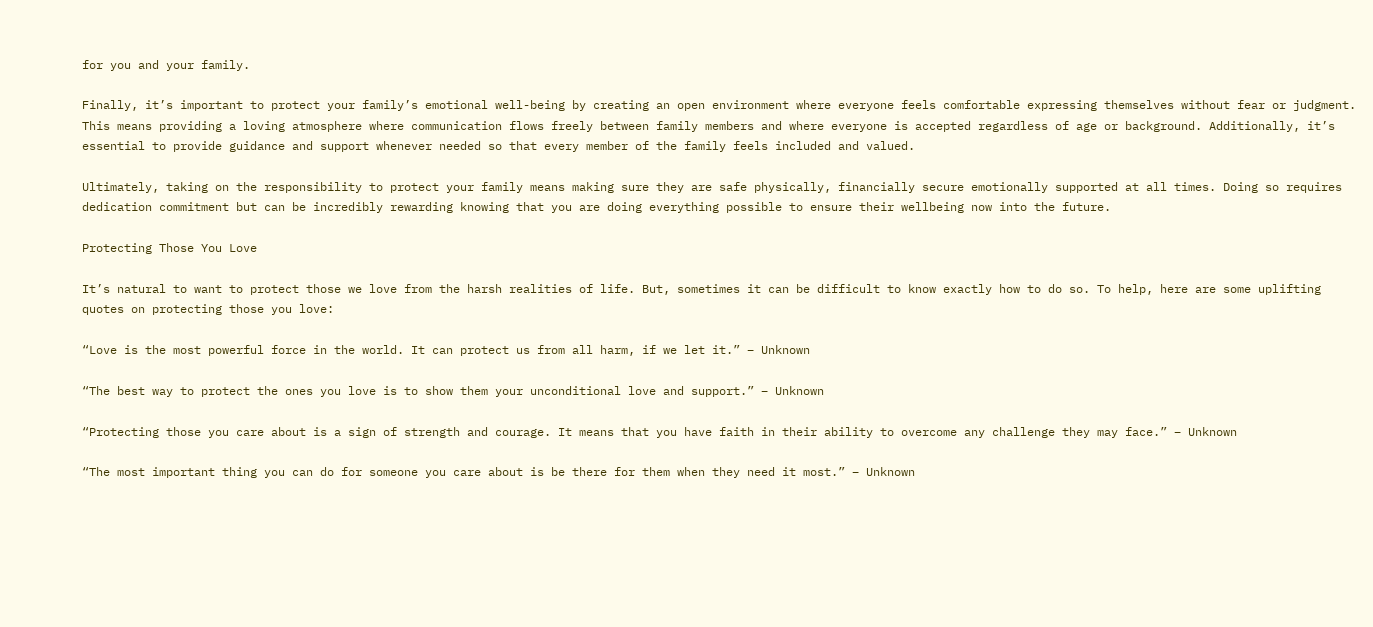for you and your family.

Finally, it’s important to protect your family’s emotional well-being by creating an open environment where everyone feels comfortable expressing themselves without fear or judgment. This means providing a loving atmosphere where communication flows freely between family members and where everyone is accepted regardless of age or background. Additionally, it’s essential to provide guidance and support whenever needed so that every member of the family feels included and valued.

Ultimately, taking on the responsibility to protect your family means making sure they are safe physically, financially secure emotionally supported at all times. Doing so requires dedication commitment but can be incredibly rewarding knowing that you are doing everything possible to ensure their wellbeing now into the future.

Protecting Those You Love

It’s natural to want to protect those we love from the harsh realities of life. But, sometimes it can be difficult to know exactly how to do so. To help, here are some uplifting quotes on protecting those you love:

“Love is the most powerful force in the world. It can protect us from all harm, if we let it.” – Unknown

“The best way to protect the ones you love is to show them your unconditional love and support.” – Unknown

“Protecting those you care about is a sign of strength and courage. It means that you have faith in their ability to overcome any challenge they may face.” – Unknown

“The most important thing you can do for someone you care about is be there for them when they need it most.” – Unknown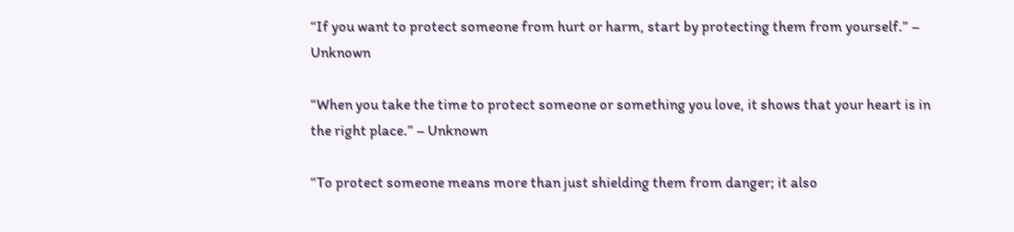“If you want to protect someone from hurt or harm, start by protecting them from yourself.” – Unknown

“When you take the time to protect someone or something you love, it shows that your heart is in the right place.” – Unknown

“To protect someone means more than just shielding them from danger; it also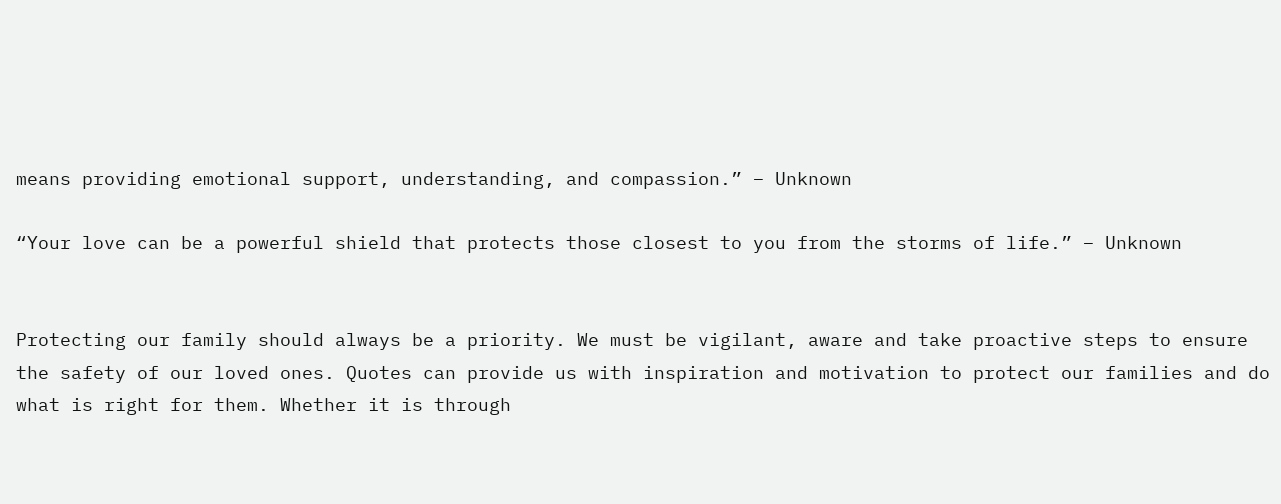means providing emotional support, understanding, and compassion.” – Unknown

“Your love can be a powerful shield that protects those closest to you from the storms of life.” – Unknown


Protecting our family should always be a priority. We must be vigilant, aware and take proactive steps to ensure the safety of our loved ones. Quotes can provide us with inspiration and motivation to protect our families and do what is right for them. Whether it is through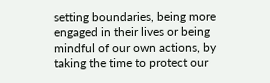setting boundaries, being more engaged in their lives or being mindful of our own actions, by taking the time to protect our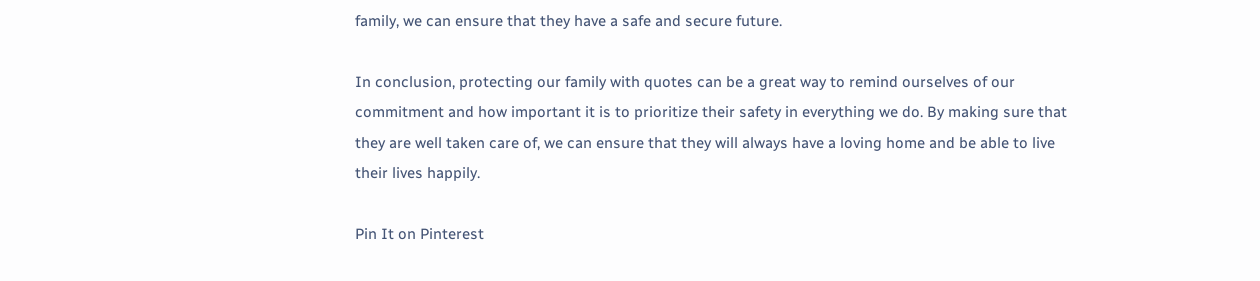family, we can ensure that they have a safe and secure future.

In conclusion, protecting our family with quotes can be a great way to remind ourselves of our commitment and how important it is to prioritize their safety in everything we do. By making sure that they are well taken care of, we can ensure that they will always have a loving home and be able to live their lives happily.

Pin It on Pinterest